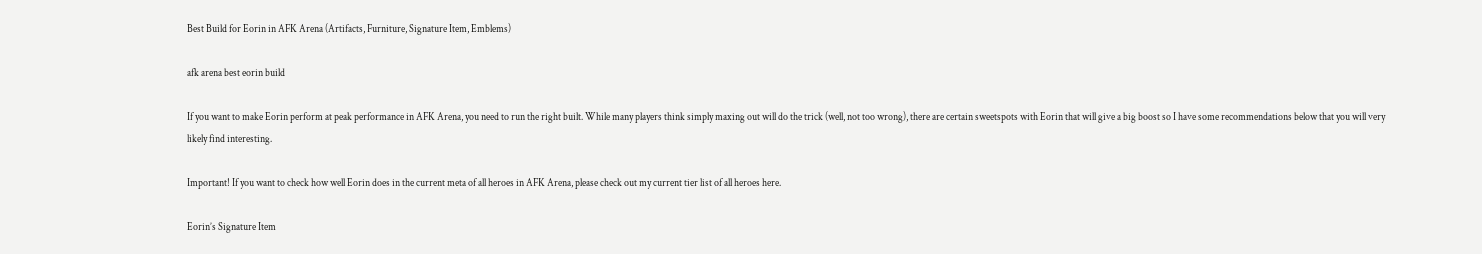Best Build for Eorin in AFK Arena (Artifacts, Furniture, Signature Item, Emblems)

afk arena best eorin build

If you want to make Eorin perform at peak performance in AFK Arena, you need to run the right built. While many players think simply maxing out will do the trick (well, not too wrong), there are certain sweetspots with Eorin that will give a big boost so I have some recommendations below that you will very likely find interesting.

Important! If you want to check how well Eorin does in the current meta of all heroes in AFK Arena, please check out my current tier list of all heroes here.

Eorin’s Signature Item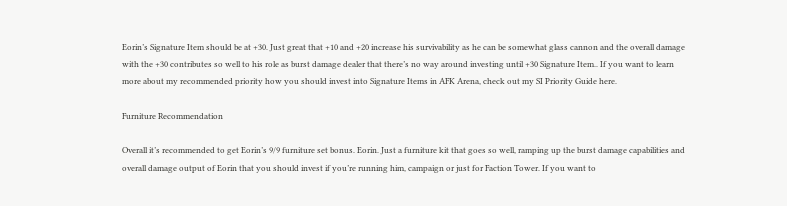Eorin’s Signature Item should be at +30. Just great that +10 and +20 increase his survivability as he can be somewhat glass cannon and the overall damage with the +30 contributes so well to his role as burst damage dealer that there’s no way around investing until +30 Signature Item.. If you want to learn more about my recommended priority how you should invest into Signature Items in AFK Arena, check out my SI Priority Guide here.

Furniture Recommendation

Overall it’s recommended to get Eorin’s 9/9 furniture set bonus. Eorin. Just a furniture kit that goes so well, ramping up the burst damage capabilities and overall damage output of Eorin that you should invest if you’re running him, campaign or just for Faction Tower. If you want to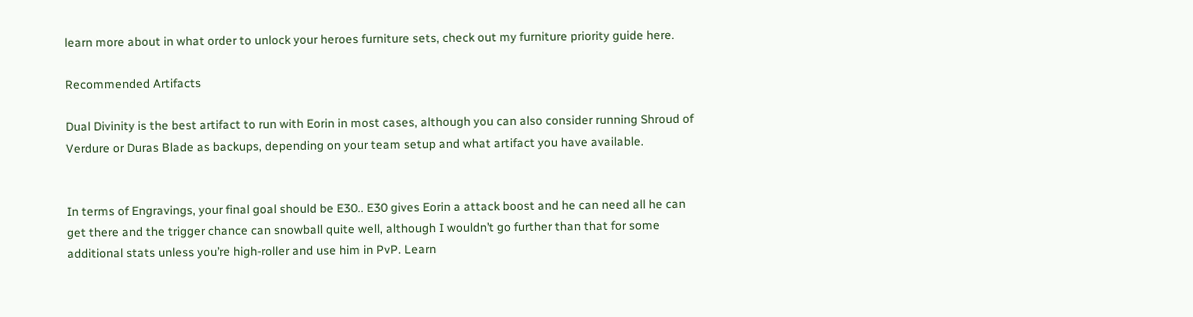learn more about in what order to unlock your heroes furniture sets, check out my furniture priority guide here.

Recommended Artifacts

Dual Divinity is the best artifact to run with Eorin in most cases, although you can also consider running Shroud of Verdure or Duras Blade as backups, depending on your team setup and what artifact you have available.


In terms of Engravings, your final goal should be E30.. E30 gives Eorin a attack boost and he can need all he can get there and the trigger chance can snowball quite well, although I wouldn’t go further than that for some additional stats unless you’re high-roller and use him in PvP. Learn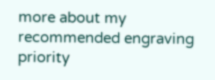more about my recommended engraving priority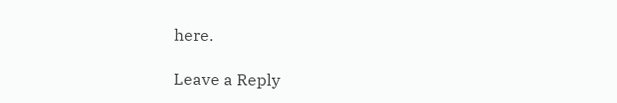here.

Leave a Reply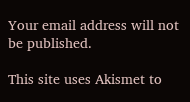Your email address will not be published.

This site uses Akismet to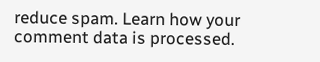reduce spam. Learn how your comment data is processed.